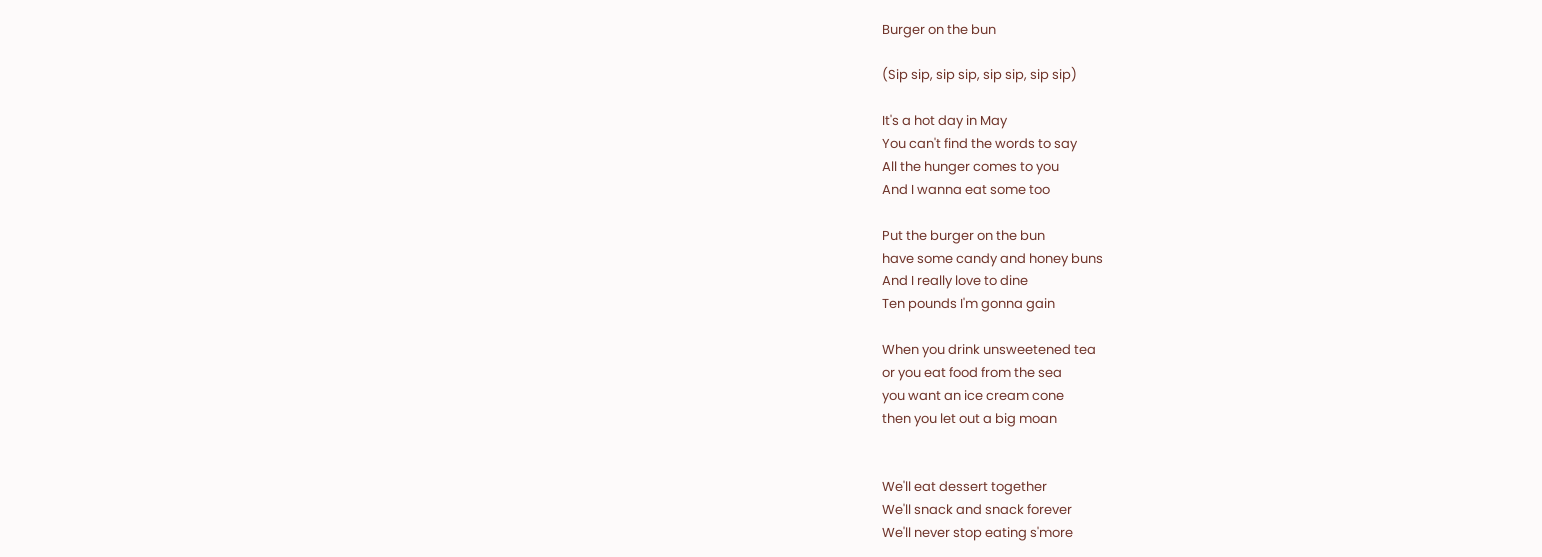Burger on the bun

(Sip sip, sip sip, sip sip, sip sip)

It's a hot day in May
You can't find the words to say
All the hunger comes to you
And I wanna eat some too

Put the burger on the bun
have some candy and honey buns
And I really love to dine
Ten pounds I'm gonna gain

When you drink unsweetened tea
or you eat food from the sea
you want an ice cream cone
then you let out a big moan


We'll eat dessert together
We'll snack and snack forever
We'll never stop eating s'more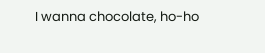I wanna chocolate, ho-ho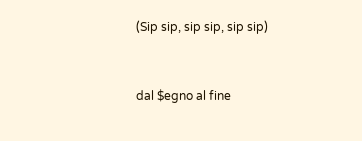(Sip sip, sip sip, sip sip)


dal $egno al fine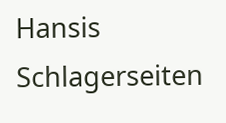Hansis Schlagerseiten